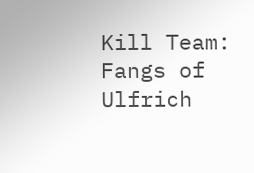Kill Team: Fangs of Ulfrich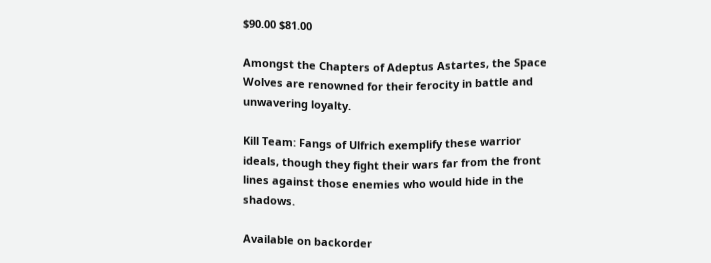$90.00 $81.00

Amongst the Chapters of Adeptus Astartes, the Space Wolves are renowned for their ferocity in battle and unwavering loyalty.

Kill Team: Fangs of Ulfrich exemplify these warrior ideals, though they fight their wars far from the front lines against those enemies who would hide in the shadows.

Available on backorder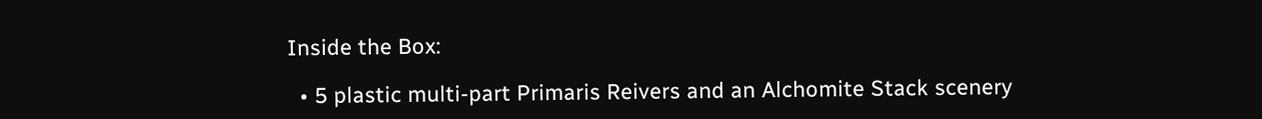Inside the Box:

  • 5 plastic multi-part Primaris Reivers and an Alchomite Stack scenery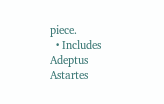piece.
  • Includes Adeptus Astartes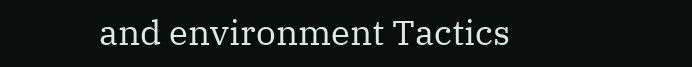and environment Tactics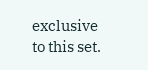exclusive to this set.